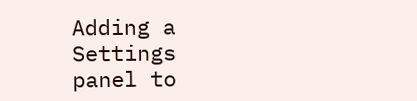Adding a Settings panel to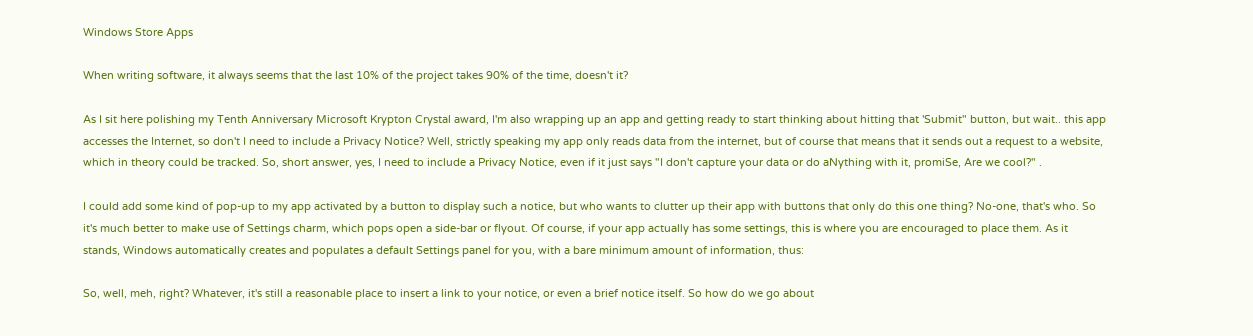Windows Store Apps

When writing software, it always seems that the last 10% of the project takes 90% of the time, doesn't it?

As I sit here polishing my Tenth Anniversary Microsoft Krypton Crystal award, I'm also wrapping up an app and getting ready to start thinking about hitting that 'Submit" button, but wait.. this app accesses the Internet, so don't I need to include a Privacy Notice? Well, strictly speaking my app only reads data from the internet, but of course that means that it sends out a request to a website, which in theory could be tracked. So, short answer, yes, I need to include a Privacy Notice, even if it just says "I don't capture your data or do aNything with it, promiSe, Are we cool?" .

I could add some kind of pop-up to my app activated by a button to display such a notice, but who wants to clutter up their app with buttons that only do this one thing? No-one, that's who. So it's much better to make use of Settings charm, which pops open a side-bar or flyout. Of course, if your app actually has some settings, this is where you are encouraged to place them. As it stands, Windows automatically creates and populates a default Settings panel for you, with a bare minimum amount of information, thus:

So, well, meh, right? Whatever, it's still a reasonable place to insert a link to your notice, or even a brief notice itself. So how do we go about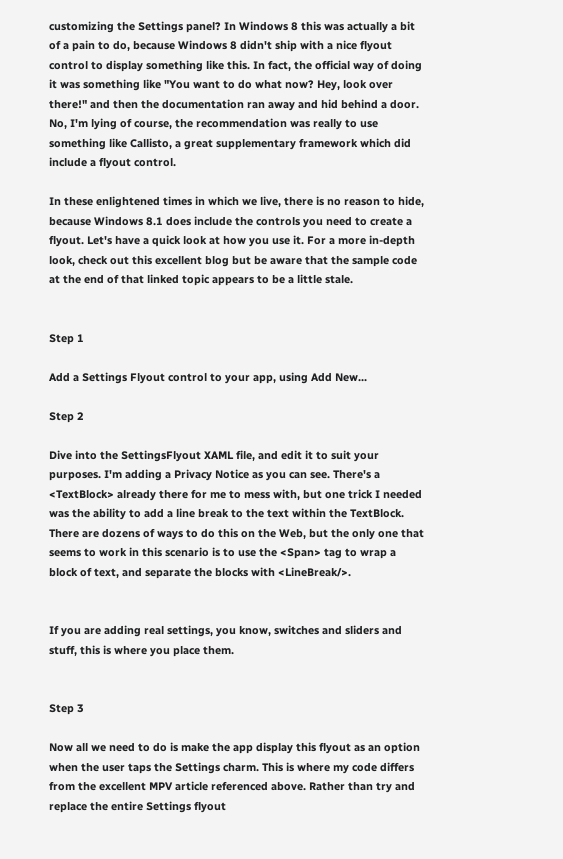customizing the Settings panel? In Windows 8 this was actually a bit of a pain to do, because Windows 8 didn't ship with a nice flyout control to display something like this. In fact, the official way of doing it was something like "You want to do what now? Hey, look over there!" and then the documentation ran away and hid behind a door. No, I'm lying of course, the recommendation was really to use something like Callisto, a great supplementary framework which did include a flyout control.

In these enlightened times in which we live, there is no reason to hide, because Windows 8.1 does include the controls you need to create a flyout. Let's have a quick look at how you use it. For a more in-depth look, check out this excellent blog but be aware that the sample code at the end of that linked topic appears to be a little stale.


Step 1

Add a Settings Flyout control to your app, using Add New...

Step 2

Dive into the SettingsFlyout XAML file, and edit it to suit your purposes. I'm adding a Privacy Notice as you can see. There's a <TextBlock> already there for me to mess with, but one trick I needed was the ability to add a line break to the text within the TextBlock. There are dozens of ways to do this on the Web, but the only one that seems to work in this scenario is to use the <Span> tag to wrap a block of text, and separate the blocks with <LineBreak/>.


If you are adding real settings, you know, switches and sliders and stuff, this is where you place them.


Step 3

Now all we need to do is make the app display this flyout as an option when the user taps the Settings charm. This is where my code differs from the excellent MPV article referenced above. Rather than try and replace the entire Settings flyout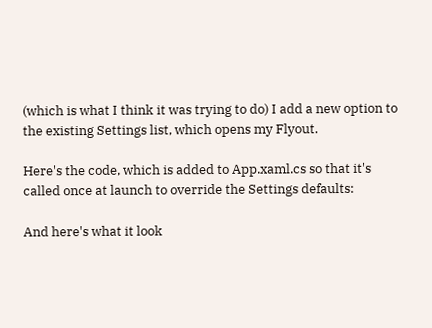(which is what I think it was trying to do) I add a new option to the existing Settings list, which opens my Flyout.

Here's the code, which is added to App.xaml.cs so that it's called once at launch to override the Settings defaults:

And here's what it look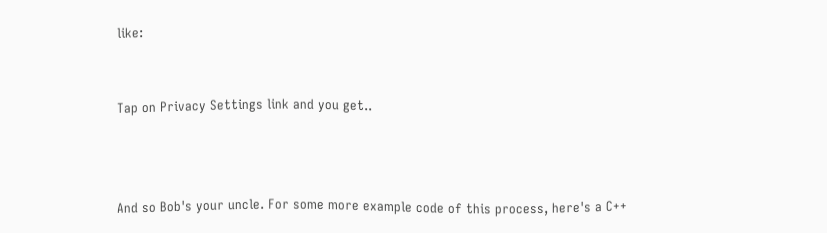like:


Tap on Privacy Settings link and you get..



And so Bob's your uncle. For some more example code of this process, here's a C++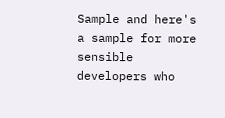Sample and here's a sample for more sensible developers who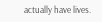actually have lives.